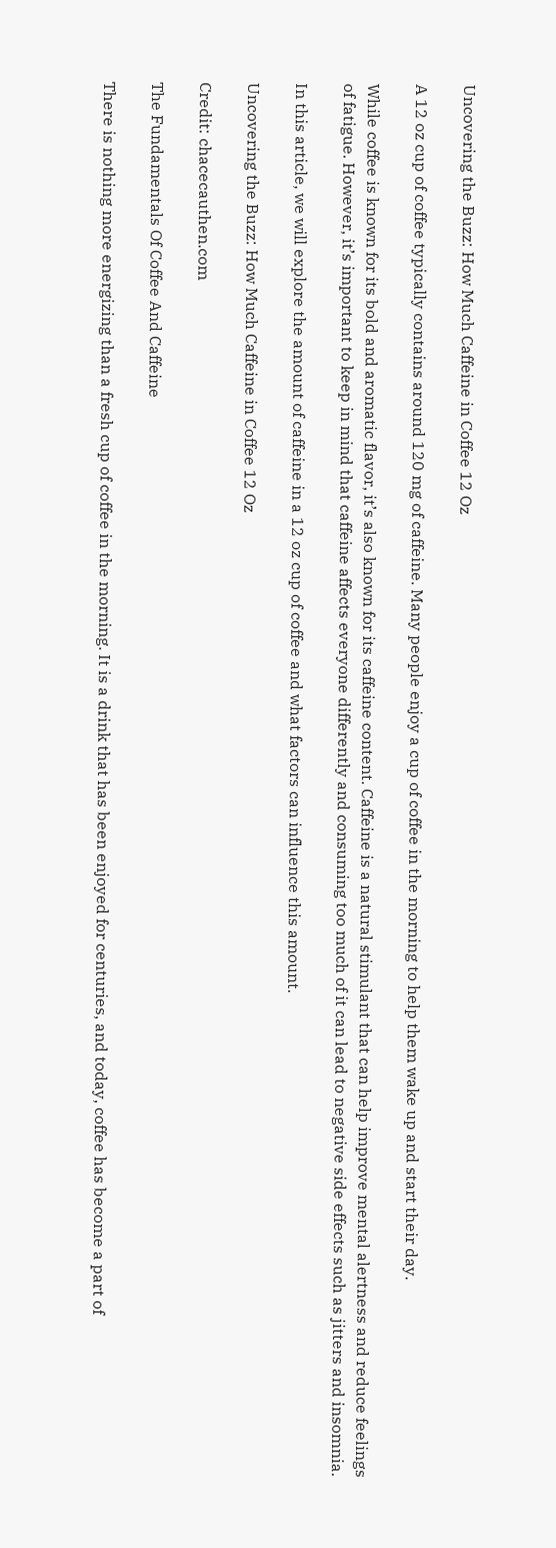Uncovering the Buzz: How Much Caffeine in Coffee 12 Oz

A 12 oz cup of coffee typically contains around 120 mg of caffeine. Many people enjoy a cup of coffee in the morning to help them wake up and start their day.

While coffee is known for its bold and aromatic flavor, it’s also known for its caffeine content. Caffeine is a natural stimulant that can help improve mental alertness and reduce feelings of fatigue. However, it’s important to keep in mind that caffeine affects everyone differently and consuming too much of it can lead to negative side effects such as jitters and insomnia.

In this article, we will explore the amount of caffeine in a 12 oz cup of coffee and what factors can influence this amount.

Uncovering the Buzz: How Much Caffeine in Coffee 12 Oz

Credit: chacecauthen.com

The Fundamentals Of Coffee And Caffeine

There is nothing more energizing than a fresh cup of coffee in the morning. It is a drink that has been enjoyed for centuries, and today, coffee has become a part of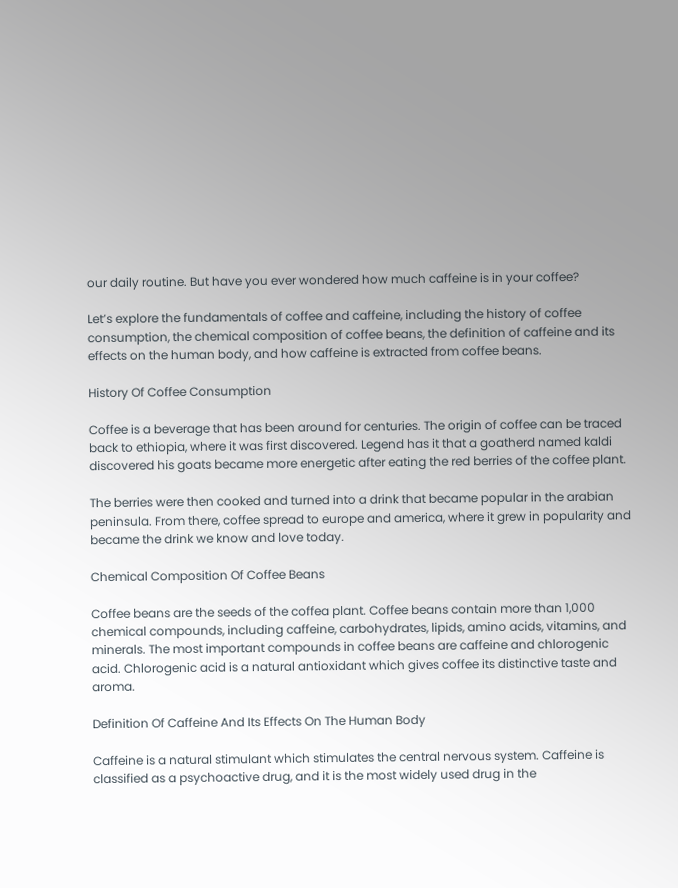our daily routine. But have you ever wondered how much caffeine is in your coffee?

Let’s explore the fundamentals of coffee and caffeine, including the history of coffee consumption, the chemical composition of coffee beans, the definition of caffeine and its effects on the human body, and how caffeine is extracted from coffee beans.

History Of Coffee Consumption

Coffee is a beverage that has been around for centuries. The origin of coffee can be traced back to ethiopia, where it was first discovered. Legend has it that a goatherd named kaldi discovered his goats became more energetic after eating the red berries of the coffee plant.

The berries were then cooked and turned into a drink that became popular in the arabian peninsula. From there, coffee spread to europe and america, where it grew in popularity and became the drink we know and love today.

Chemical Composition Of Coffee Beans

Coffee beans are the seeds of the coffea plant. Coffee beans contain more than 1,000 chemical compounds, including caffeine, carbohydrates, lipids, amino acids, vitamins, and minerals. The most important compounds in coffee beans are caffeine and chlorogenic acid. Chlorogenic acid is a natural antioxidant which gives coffee its distinctive taste and aroma.

Definition Of Caffeine And Its Effects On The Human Body

Caffeine is a natural stimulant which stimulates the central nervous system. Caffeine is classified as a psychoactive drug, and it is the most widely used drug in the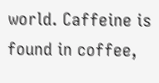world. Caffeine is found in coffee,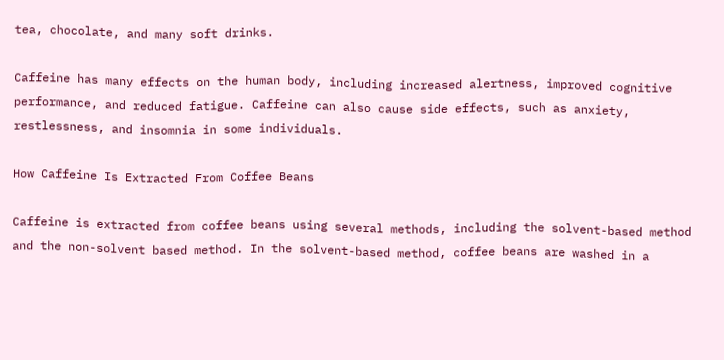tea, chocolate, and many soft drinks.

Caffeine has many effects on the human body, including increased alertness, improved cognitive performance, and reduced fatigue. Caffeine can also cause side effects, such as anxiety, restlessness, and insomnia in some individuals.

How Caffeine Is Extracted From Coffee Beans

Caffeine is extracted from coffee beans using several methods, including the solvent-based method and the non-solvent based method. In the solvent-based method, coffee beans are washed in a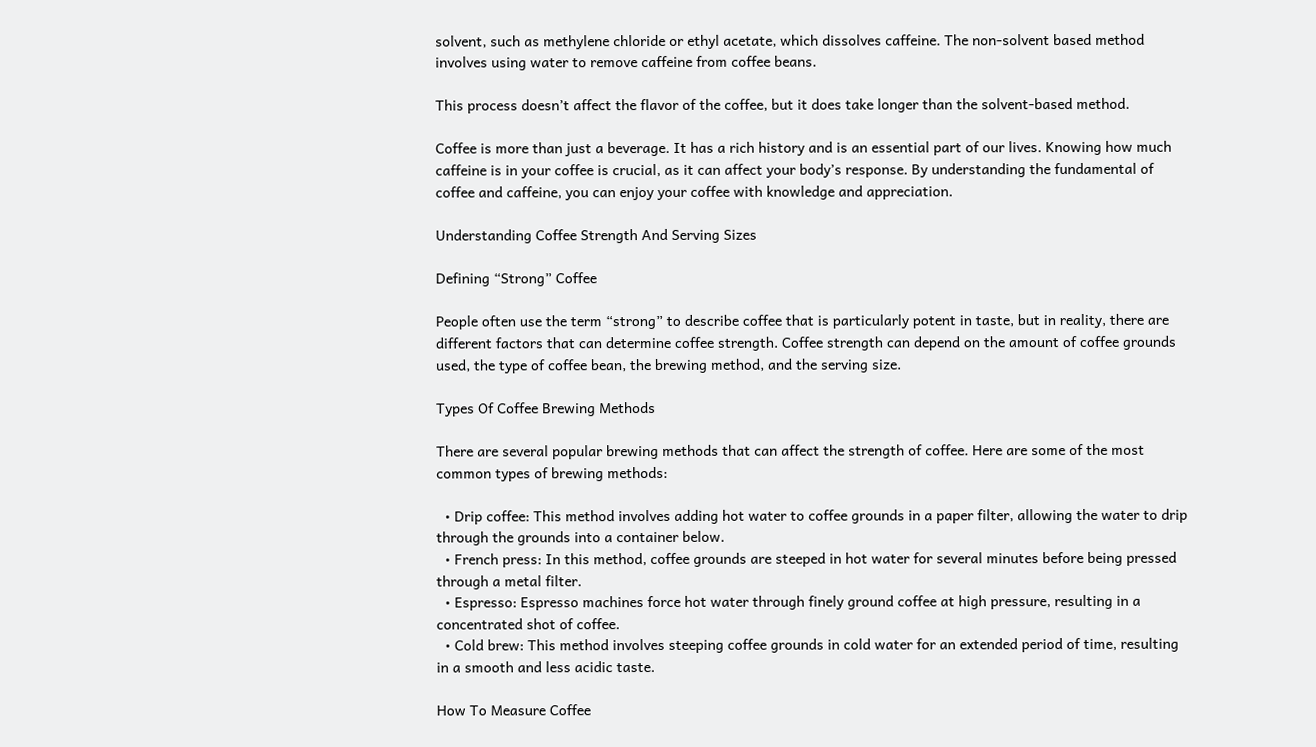solvent, such as methylene chloride or ethyl acetate, which dissolves caffeine. The non-solvent based method involves using water to remove caffeine from coffee beans.

This process doesn’t affect the flavor of the coffee, but it does take longer than the solvent-based method.

Coffee is more than just a beverage. It has a rich history and is an essential part of our lives. Knowing how much caffeine is in your coffee is crucial, as it can affect your body’s response. By understanding the fundamental of coffee and caffeine, you can enjoy your coffee with knowledge and appreciation.

Understanding Coffee Strength And Serving Sizes

Defining “Strong” Coffee

People often use the term “strong” to describe coffee that is particularly potent in taste, but in reality, there are different factors that can determine coffee strength. Coffee strength can depend on the amount of coffee grounds used, the type of coffee bean, the brewing method, and the serving size.

Types Of Coffee Brewing Methods

There are several popular brewing methods that can affect the strength of coffee. Here are some of the most common types of brewing methods:

  • Drip coffee: This method involves adding hot water to coffee grounds in a paper filter, allowing the water to drip through the grounds into a container below.
  • French press: In this method, coffee grounds are steeped in hot water for several minutes before being pressed through a metal filter.
  • Espresso: Espresso machines force hot water through finely ground coffee at high pressure, resulting in a concentrated shot of coffee.
  • Cold brew: This method involves steeping coffee grounds in cold water for an extended period of time, resulting in a smooth and less acidic taste.

How To Measure Coffee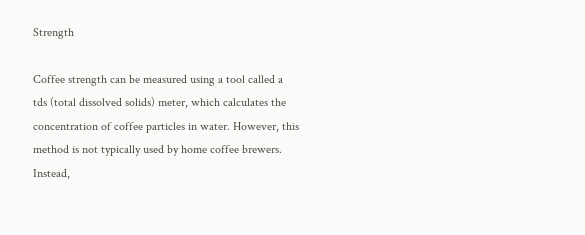Strength

Coffee strength can be measured using a tool called a tds (total dissolved solids) meter, which calculates the concentration of coffee particles in water. However, this method is not typically used by home coffee brewers. Instead,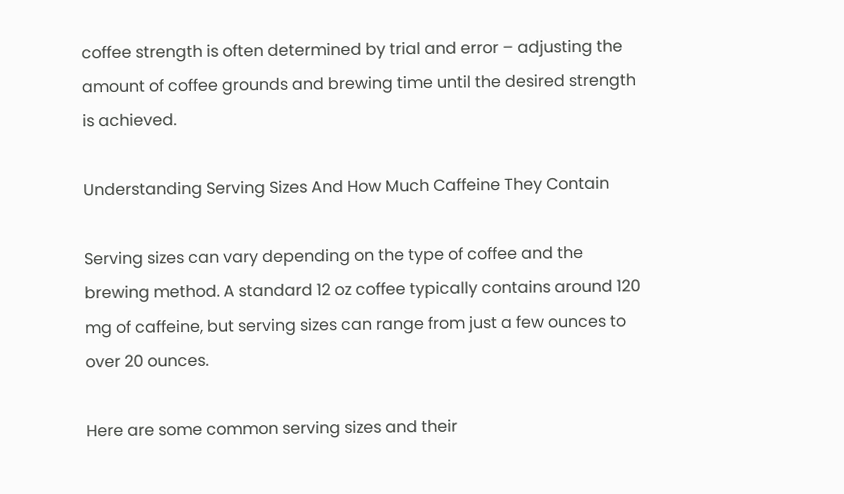coffee strength is often determined by trial and error – adjusting the amount of coffee grounds and brewing time until the desired strength is achieved.

Understanding Serving Sizes And How Much Caffeine They Contain

Serving sizes can vary depending on the type of coffee and the brewing method. A standard 12 oz coffee typically contains around 120 mg of caffeine, but serving sizes can range from just a few ounces to over 20 ounces.

Here are some common serving sizes and their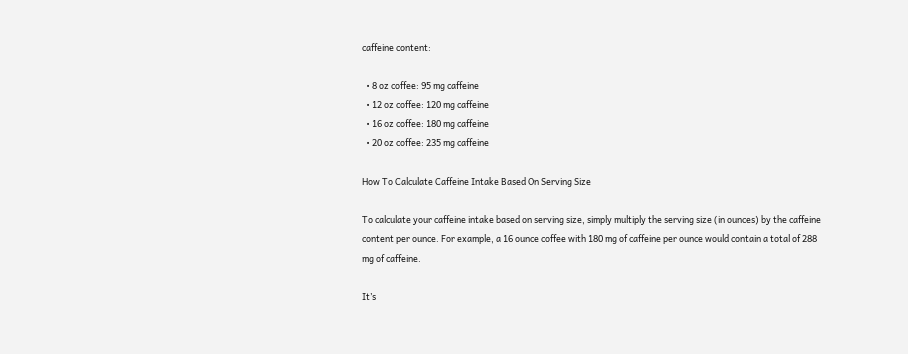caffeine content:

  • 8 oz coffee: 95 mg caffeine
  • 12 oz coffee: 120 mg caffeine
  • 16 oz coffee: 180 mg caffeine
  • 20 oz coffee: 235 mg caffeine

How To Calculate Caffeine Intake Based On Serving Size

To calculate your caffeine intake based on serving size, simply multiply the serving size (in ounces) by the caffeine content per ounce. For example, a 16 ounce coffee with 180 mg of caffeine per ounce would contain a total of 288 mg of caffeine.

It’s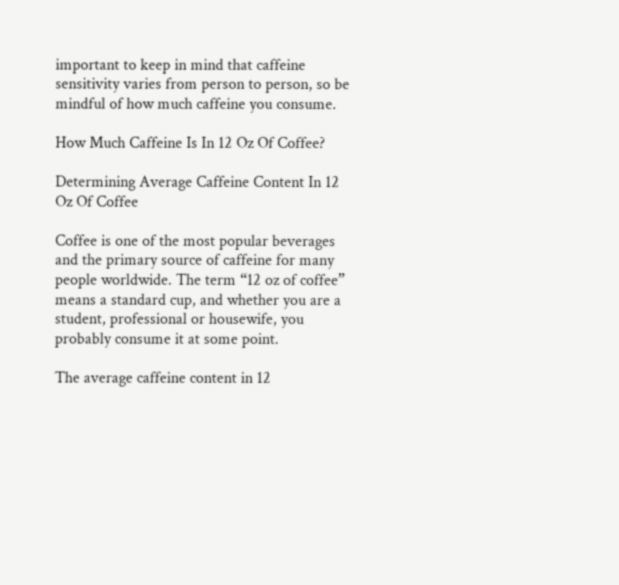important to keep in mind that caffeine sensitivity varies from person to person, so be mindful of how much caffeine you consume.

How Much Caffeine Is In 12 Oz Of Coffee?

Determining Average Caffeine Content In 12 Oz Of Coffee

Coffee is one of the most popular beverages and the primary source of caffeine for many people worldwide. The term “12 oz of coffee” means a standard cup, and whether you are a student, professional or housewife, you probably consume it at some point.

The average caffeine content in 12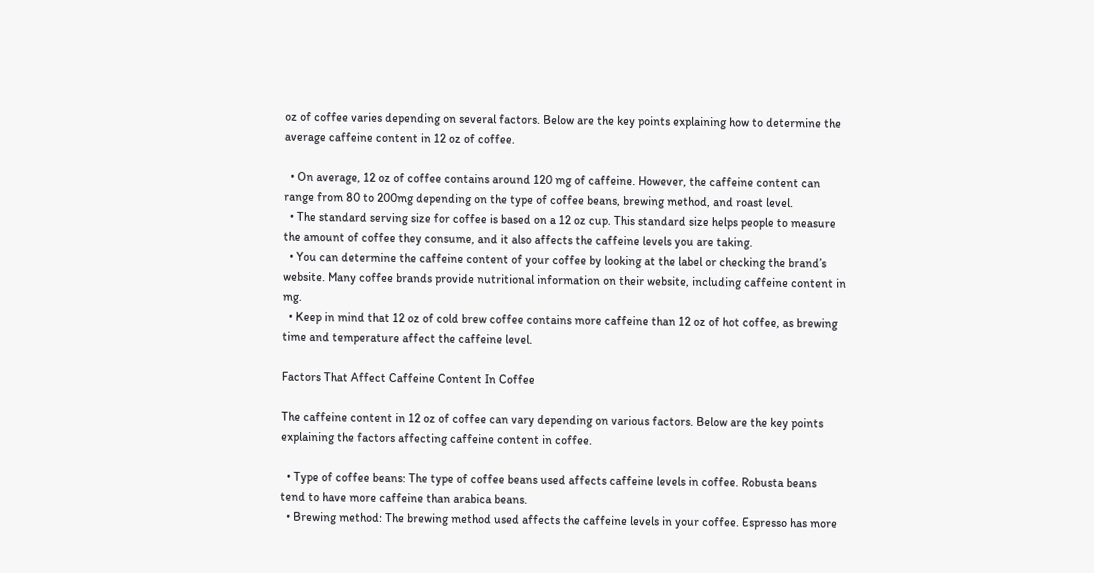oz of coffee varies depending on several factors. Below are the key points explaining how to determine the average caffeine content in 12 oz of coffee.

  • On average, 12 oz of coffee contains around 120 mg of caffeine. However, the caffeine content can range from 80 to 200mg depending on the type of coffee beans, brewing method, and roast level.
  • The standard serving size for coffee is based on a 12 oz cup. This standard size helps people to measure the amount of coffee they consume, and it also affects the caffeine levels you are taking.
  • You can determine the caffeine content of your coffee by looking at the label or checking the brand’s website. Many coffee brands provide nutritional information on their website, including caffeine content in mg.
  • Keep in mind that 12 oz of cold brew coffee contains more caffeine than 12 oz of hot coffee, as brewing time and temperature affect the caffeine level.

Factors That Affect Caffeine Content In Coffee

The caffeine content in 12 oz of coffee can vary depending on various factors. Below are the key points explaining the factors affecting caffeine content in coffee.

  • Type of coffee beans: The type of coffee beans used affects caffeine levels in coffee. Robusta beans tend to have more caffeine than arabica beans.
  • Brewing method: The brewing method used affects the caffeine levels in your coffee. Espresso has more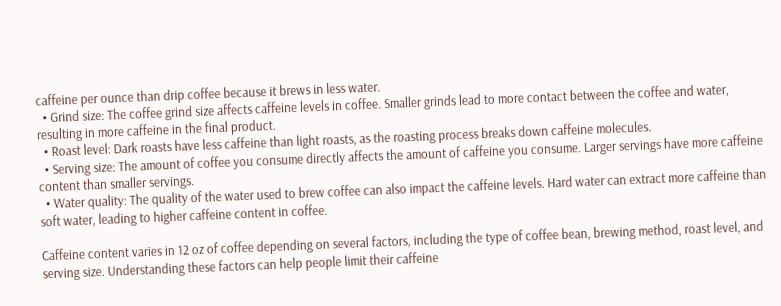caffeine per ounce than drip coffee because it brews in less water.
  • Grind size: The coffee grind size affects caffeine levels in coffee. Smaller grinds lead to more contact between the coffee and water, resulting in more caffeine in the final product.
  • Roast level: Dark roasts have less caffeine than light roasts, as the roasting process breaks down caffeine molecules.
  • Serving size: The amount of coffee you consume directly affects the amount of caffeine you consume. Larger servings have more caffeine content than smaller servings.
  • Water quality: The quality of the water used to brew coffee can also impact the caffeine levels. Hard water can extract more caffeine than soft water, leading to higher caffeine content in coffee.

Caffeine content varies in 12 oz of coffee depending on several factors, including the type of coffee bean, brewing method, roast level, and serving size. Understanding these factors can help people limit their caffeine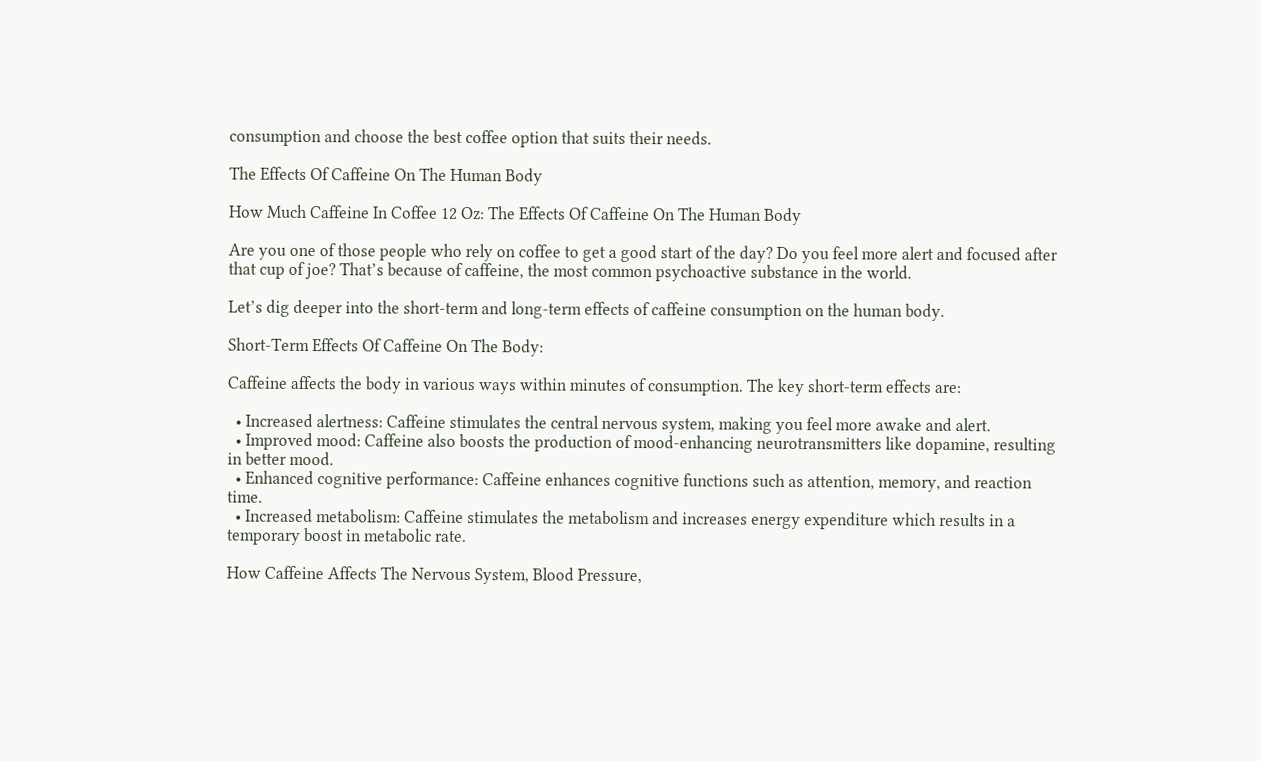consumption and choose the best coffee option that suits their needs.

The Effects Of Caffeine On The Human Body

How Much Caffeine In Coffee 12 Oz: The Effects Of Caffeine On The Human Body

Are you one of those people who rely on coffee to get a good start of the day? Do you feel more alert and focused after that cup of joe? That’s because of caffeine, the most common psychoactive substance in the world.

Let’s dig deeper into the short-term and long-term effects of caffeine consumption on the human body.

Short-Term Effects Of Caffeine On The Body:

Caffeine affects the body in various ways within minutes of consumption. The key short-term effects are:

  • Increased alertness: Caffeine stimulates the central nervous system, making you feel more awake and alert.
  • Improved mood: Caffeine also boosts the production of mood-enhancing neurotransmitters like dopamine, resulting in better mood.
  • Enhanced cognitive performance: Caffeine enhances cognitive functions such as attention, memory, and reaction time.
  • Increased metabolism: Caffeine stimulates the metabolism and increases energy expenditure which results in a temporary boost in metabolic rate.

How Caffeine Affects The Nervous System, Blood Pressure,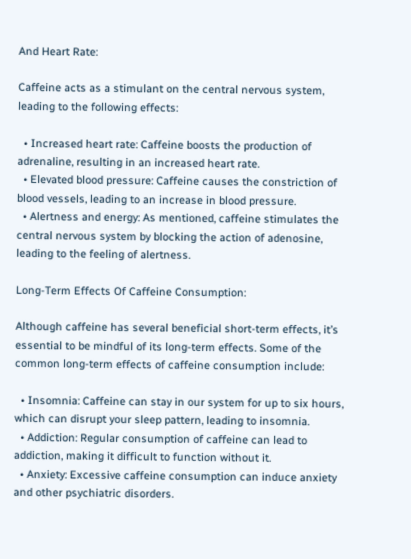And Heart Rate:

Caffeine acts as a stimulant on the central nervous system, leading to the following effects:

  • Increased heart rate: Caffeine boosts the production of adrenaline, resulting in an increased heart rate.
  • Elevated blood pressure: Caffeine causes the constriction of blood vessels, leading to an increase in blood pressure.
  • Alertness and energy: As mentioned, caffeine stimulates the central nervous system by blocking the action of adenosine, leading to the feeling of alertness.

Long-Term Effects Of Caffeine Consumption:

Although caffeine has several beneficial short-term effects, it’s essential to be mindful of its long-term effects. Some of the common long-term effects of caffeine consumption include:

  • Insomnia: Caffeine can stay in our system for up to six hours, which can disrupt your sleep pattern, leading to insomnia.
  • Addiction: Regular consumption of caffeine can lead to addiction, making it difficult to function without it.
  • Anxiety: Excessive caffeine consumption can induce anxiety and other psychiatric disorders.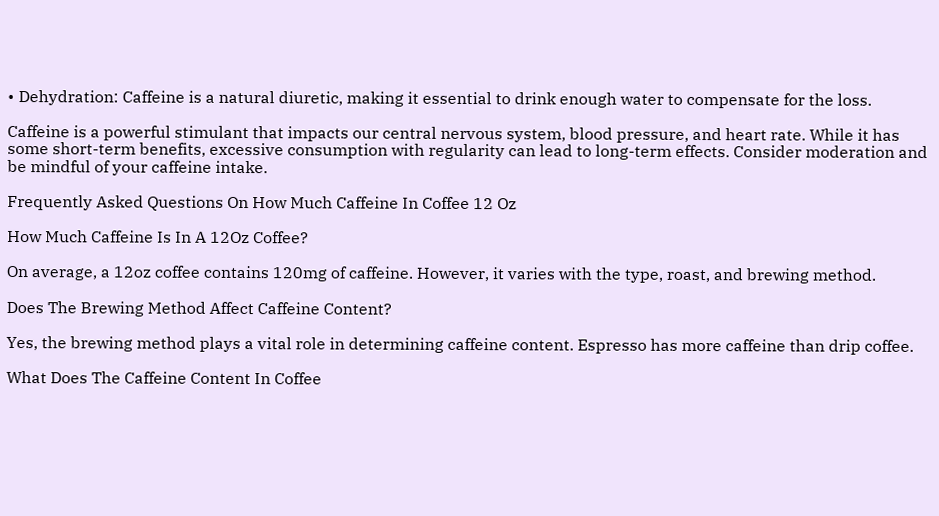• Dehydration: Caffeine is a natural diuretic, making it essential to drink enough water to compensate for the loss.

Caffeine is a powerful stimulant that impacts our central nervous system, blood pressure, and heart rate. While it has some short-term benefits, excessive consumption with regularity can lead to long-term effects. Consider moderation and be mindful of your caffeine intake.

Frequently Asked Questions On How Much Caffeine In Coffee 12 Oz

How Much Caffeine Is In A 12Oz Coffee?

On average, a 12oz coffee contains 120mg of caffeine. However, it varies with the type, roast, and brewing method.

Does The Brewing Method Affect Caffeine Content?

Yes, the brewing method plays a vital role in determining caffeine content. Espresso has more caffeine than drip coffee.

What Does The Caffeine Content In Coffee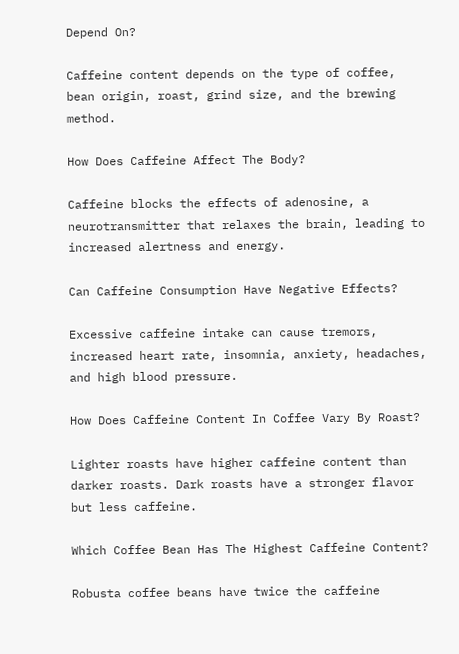Depend On?

Caffeine content depends on the type of coffee, bean origin, roast, grind size, and the brewing method.

How Does Caffeine Affect The Body?

Caffeine blocks the effects of adenosine, a neurotransmitter that relaxes the brain, leading to increased alertness and energy.

Can Caffeine Consumption Have Negative Effects?

Excessive caffeine intake can cause tremors, increased heart rate, insomnia, anxiety, headaches, and high blood pressure.

How Does Caffeine Content In Coffee Vary By Roast?

Lighter roasts have higher caffeine content than darker roasts. Dark roasts have a stronger flavor but less caffeine.

Which Coffee Bean Has The Highest Caffeine Content?

Robusta coffee beans have twice the caffeine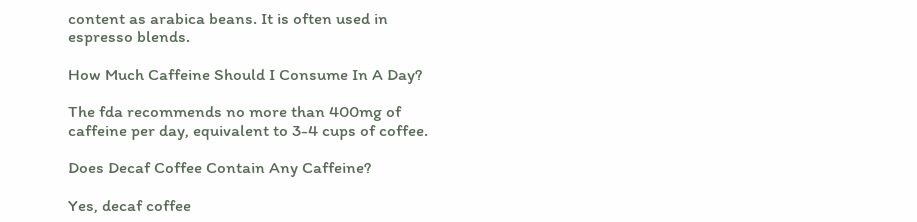content as arabica beans. It is often used in espresso blends.

How Much Caffeine Should I Consume In A Day?

The fda recommends no more than 400mg of caffeine per day, equivalent to 3-4 cups of coffee.

Does Decaf Coffee Contain Any Caffeine?

Yes, decaf coffee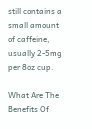still contains a small amount of caffeine, usually 2-5mg per 8oz cup.

What Are The Benefits Of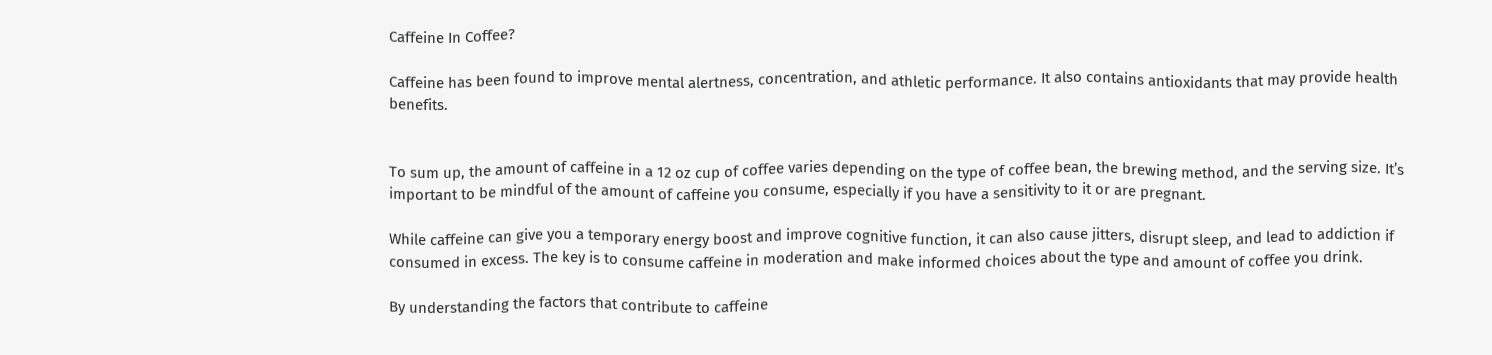Caffeine In Coffee?

Caffeine has been found to improve mental alertness, concentration, and athletic performance. It also contains antioxidants that may provide health benefits.


To sum up, the amount of caffeine in a 12 oz cup of coffee varies depending on the type of coffee bean, the brewing method, and the serving size. It’s important to be mindful of the amount of caffeine you consume, especially if you have a sensitivity to it or are pregnant.

While caffeine can give you a temporary energy boost and improve cognitive function, it can also cause jitters, disrupt sleep, and lead to addiction if consumed in excess. The key is to consume caffeine in moderation and make informed choices about the type and amount of coffee you drink.

By understanding the factors that contribute to caffeine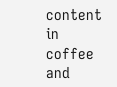content in coffee and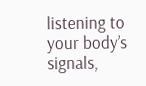listening to your body’s signals,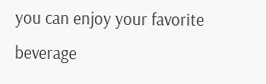you can enjoy your favorite beverage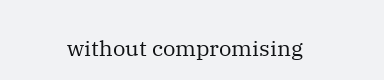without compromising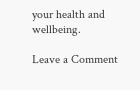your health and wellbeing.

Leave a Comment